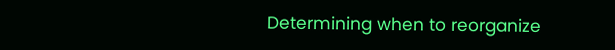Determining when to reorganize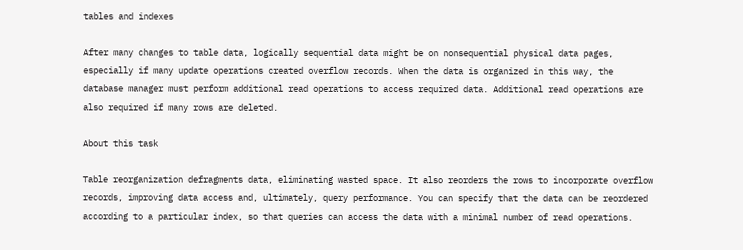tables and indexes

After many changes to table data, logically sequential data might be on nonsequential physical data pages, especially if many update operations created overflow records. When the data is organized in this way, the database manager must perform additional read operations to access required data. Additional read operations are also required if many rows are deleted.

About this task

Table reorganization defragments data, eliminating wasted space. It also reorders the rows to incorporate overflow records, improving data access and, ultimately, query performance. You can specify that the data can be reordered according to a particular index, so that queries can access the data with a minimal number of read operations.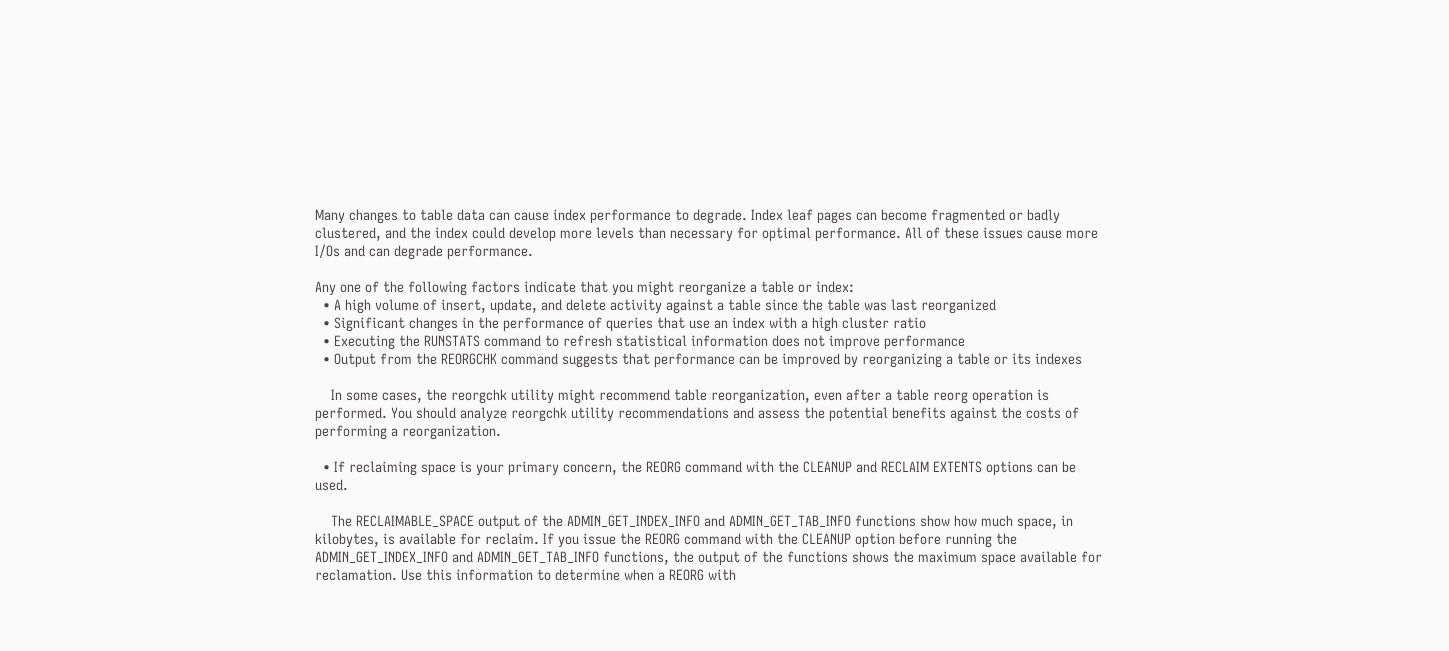Many changes to table data can cause index performance to degrade. Index leaf pages can become fragmented or badly clustered, and the index could develop more levels than necessary for optimal performance. All of these issues cause more I/Os and can degrade performance.

Any one of the following factors indicate that you might reorganize a table or index:
  • A high volume of insert, update, and delete activity against a table since the table was last reorganized
  • Significant changes in the performance of queries that use an index with a high cluster ratio
  • Executing the RUNSTATS command to refresh statistical information does not improve performance
  • Output from the REORGCHK command suggests that performance can be improved by reorganizing a table or its indexes

    In some cases, the reorgchk utility might recommend table reorganization, even after a table reorg operation is performed. You should analyze reorgchk utility recommendations and assess the potential benefits against the costs of performing a reorganization.

  • If reclaiming space is your primary concern, the REORG command with the CLEANUP and RECLAIM EXTENTS options can be used.

    The RECLAIMABLE_SPACE output of the ADMIN_GET_INDEX_INFO and ADMIN_GET_TAB_INFO functions show how much space, in kilobytes, is available for reclaim. If you issue the REORG command with the CLEANUP option before running the ADMIN_GET_INDEX_INFO and ADMIN_GET_TAB_INFO functions, the output of the functions shows the maximum space available for reclamation. Use this information to determine when a REORG with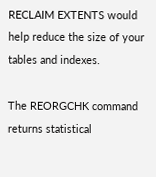RECLAIM EXTENTS would help reduce the size of your tables and indexes.

The REORGCHK command returns statistical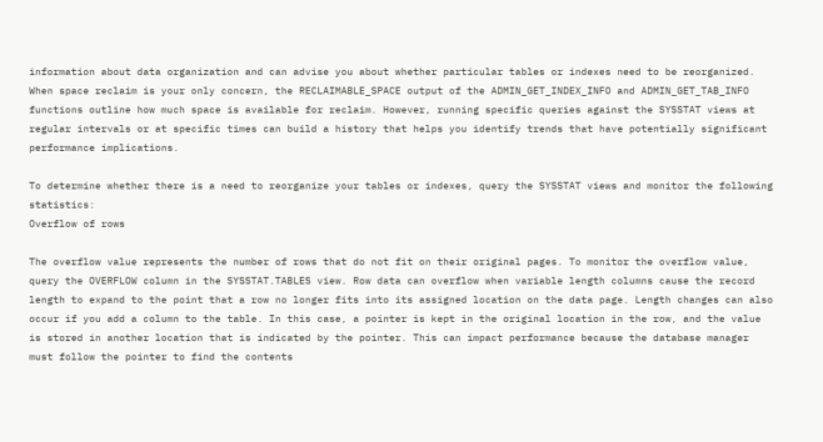information about data organization and can advise you about whether particular tables or indexes need to be reorganized. When space reclaim is your only concern, the RECLAIMABLE_SPACE output of the ADMIN_GET_INDEX_INFO and ADMIN_GET_TAB_INFO functions outline how much space is available for reclaim. However, running specific queries against the SYSSTAT views at regular intervals or at specific times can build a history that helps you identify trends that have potentially significant performance implications.

To determine whether there is a need to reorganize your tables or indexes, query the SYSSTAT views and monitor the following statistics:
Overflow of rows

The overflow value represents the number of rows that do not fit on their original pages. To monitor the overflow value, query the OVERFLOW column in the SYSSTAT.TABLES view. Row data can overflow when variable length columns cause the record length to expand to the point that a row no longer fits into its assigned location on the data page. Length changes can also occur if you add a column to the table. In this case, a pointer is kept in the original location in the row, and the value is stored in another location that is indicated by the pointer. This can impact performance because the database manager must follow the pointer to find the contents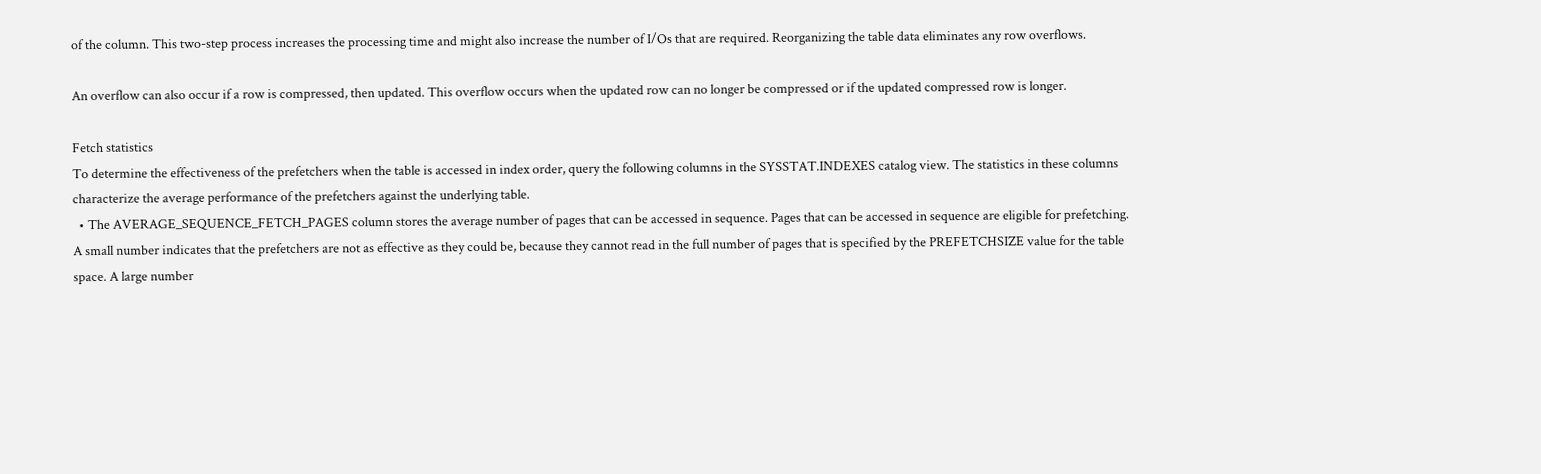of the column. This two-step process increases the processing time and might also increase the number of I/Os that are required. Reorganizing the table data eliminates any row overflows.

An overflow can also occur if a row is compressed, then updated. This overflow occurs when the updated row can no longer be compressed or if the updated compressed row is longer.

Fetch statistics
To determine the effectiveness of the prefetchers when the table is accessed in index order, query the following columns in the SYSSTAT.INDEXES catalog view. The statistics in these columns characterize the average performance of the prefetchers against the underlying table.
  • The AVERAGE_SEQUENCE_FETCH_PAGES column stores the average number of pages that can be accessed in sequence. Pages that can be accessed in sequence are eligible for prefetching. A small number indicates that the prefetchers are not as effective as they could be, because they cannot read in the full number of pages that is specified by the PREFETCHSIZE value for the table space. A large number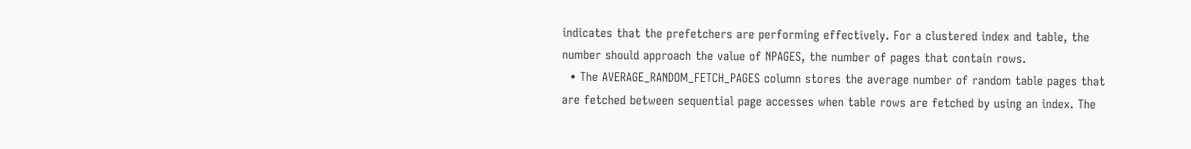indicates that the prefetchers are performing effectively. For a clustered index and table, the number should approach the value of NPAGES, the number of pages that contain rows.
  • The AVERAGE_RANDOM_FETCH_PAGES column stores the average number of random table pages that are fetched between sequential page accesses when table rows are fetched by using an index. The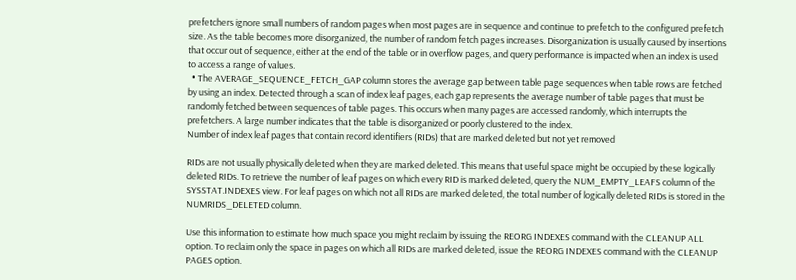prefetchers ignore small numbers of random pages when most pages are in sequence and continue to prefetch to the configured prefetch size. As the table becomes more disorganized, the number of random fetch pages increases. Disorganization is usually caused by insertions that occur out of sequence, either at the end of the table or in overflow pages, and query performance is impacted when an index is used to access a range of values.
  • The AVERAGE_SEQUENCE_FETCH_GAP column stores the average gap between table page sequences when table rows are fetched by using an index. Detected through a scan of index leaf pages, each gap represents the average number of table pages that must be randomly fetched between sequences of table pages. This occurs when many pages are accessed randomly, which interrupts the prefetchers. A large number indicates that the table is disorganized or poorly clustered to the index.
Number of index leaf pages that contain record identifiers (RIDs) that are marked deleted but not yet removed

RIDs are not usually physically deleted when they are marked deleted. This means that useful space might be occupied by these logically deleted RIDs. To retrieve the number of leaf pages on which every RID is marked deleted, query the NUM_EMPTY_LEAFS column of the SYSSTAT.INDEXES view. For leaf pages on which not all RIDs are marked deleted, the total number of logically deleted RIDs is stored in the NUMRIDS_DELETED column.

Use this information to estimate how much space you might reclaim by issuing the REORG INDEXES command with the CLEANUP ALL option. To reclaim only the space in pages on which all RIDs are marked deleted, issue the REORG INDEXES command with the CLEANUP PAGES option.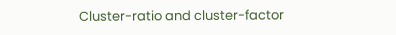Cluster-ratio and cluster-factor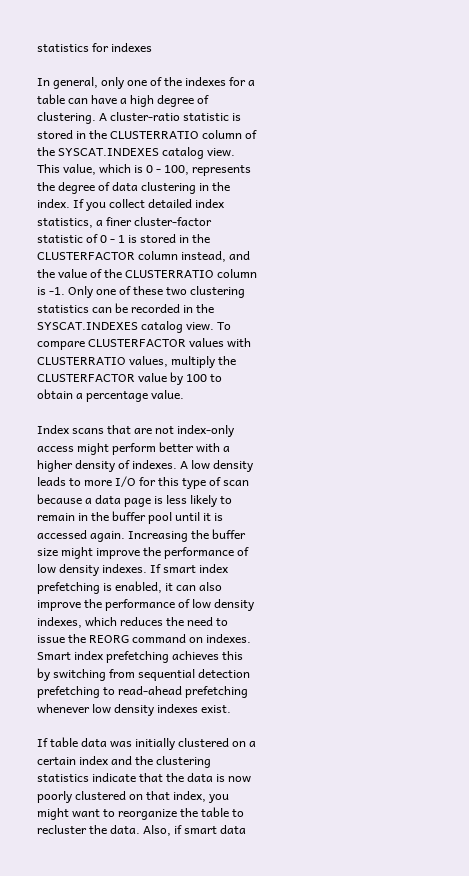statistics for indexes

In general, only one of the indexes for a table can have a high degree of clustering. A cluster-ratio statistic is stored in the CLUSTERRATIO column of the SYSCAT.INDEXES catalog view. This value, which is 0 - 100, represents the degree of data clustering in the index. If you collect detailed index statistics, a finer cluster-factor statistic of 0 - 1 is stored in the CLUSTERFACTOR column instead, and the value of the CLUSTERRATIO column is -1. Only one of these two clustering statistics can be recorded in the SYSCAT.INDEXES catalog view. To compare CLUSTERFACTOR values with CLUSTERRATIO values, multiply the CLUSTERFACTOR value by 100 to obtain a percentage value.

Index scans that are not index-only access might perform better with a higher density of indexes. A low density leads to more I/O for this type of scan because a data page is less likely to remain in the buffer pool until it is accessed again. Increasing the buffer size might improve the performance of low density indexes. If smart index prefetching is enabled, it can also improve the performance of low density indexes, which reduces the need to issue the REORG command on indexes. Smart index prefetching achieves this by switching from sequential detection prefetching to read-ahead prefetching whenever low density indexes exist.

If table data was initially clustered on a certain index and the clustering statistics indicate that the data is now poorly clustered on that index, you might want to reorganize the table to recluster the data. Also, if smart data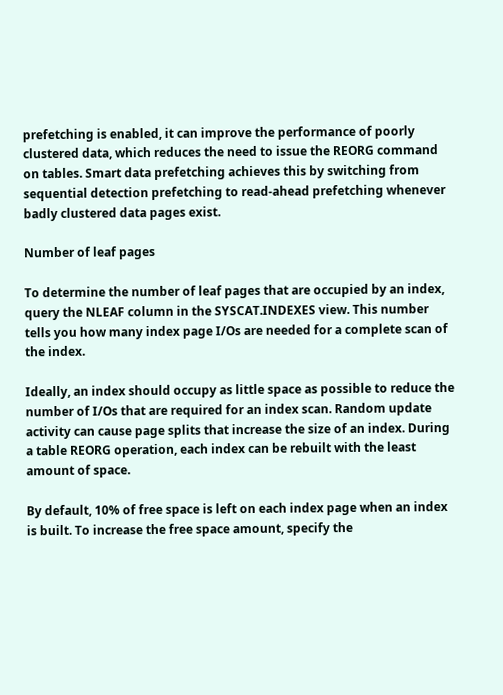prefetching is enabled, it can improve the performance of poorly clustered data, which reduces the need to issue the REORG command on tables. Smart data prefetching achieves this by switching from sequential detection prefetching to read-ahead prefetching whenever badly clustered data pages exist.

Number of leaf pages

To determine the number of leaf pages that are occupied by an index, query the NLEAF column in the SYSCAT.INDEXES view. This number tells you how many index page I/Os are needed for a complete scan of the index.

Ideally, an index should occupy as little space as possible to reduce the number of I/Os that are required for an index scan. Random update activity can cause page splits that increase the size of an index. During a table REORG operation, each index can be rebuilt with the least amount of space.

By default, 10% of free space is left on each index page when an index is built. To increase the free space amount, specify the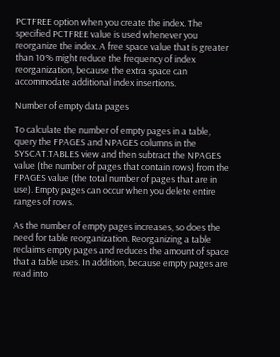PCTFREE option when you create the index. The specified PCTFREE value is used whenever you reorganize the index. A free space value that is greater than 10% might reduce the frequency of index reorganization, because the extra space can accommodate additional index insertions.

Number of empty data pages

To calculate the number of empty pages in a table, query the FPAGES and NPAGES columns in the SYSCAT.TABLES view and then subtract the NPAGES value (the number of pages that contain rows) from the FPAGES value (the total number of pages that are in use). Empty pages can occur when you delete entire ranges of rows.

As the number of empty pages increases, so does the need for table reorganization. Reorganizing a table reclaims empty pages and reduces the amount of space that a table uses. In addition, because empty pages are read into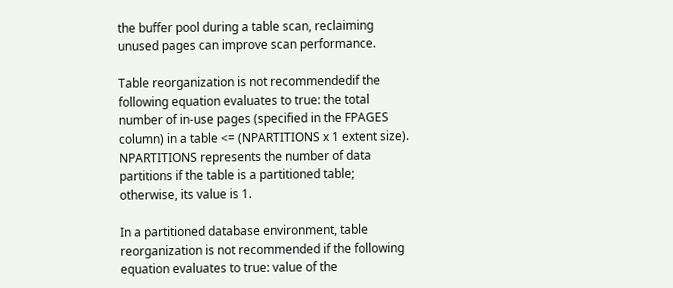the buffer pool during a table scan, reclaiming unused pages can improve scan performance.

Table reorganization is not recommendedif the following equation evaluates to true: the total number of in-use pages (specified in the FPAGES column) in a table <= (NPARTITIONS x 1 extent size). NPARTITIONS represents the number of data partitions if the table is a partitioned table; otherwise, its value is 1.

In a partitioned database environment, table reorganization is not recommended if the following equation evaluates to true: value of the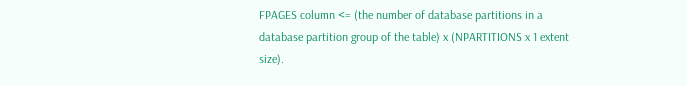FPAGES column <= (the number of database partitions in a database partition group of the table) x (NPARTITIONS x 1 extent size).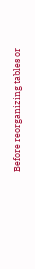Before reorganizing tables or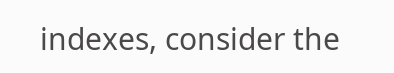indexes, consider the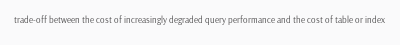trade-off between the cost of increasingly degraded query performance and the cost of table or index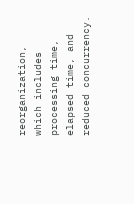reorganization, which includes processing time, elapsed time, and reduced concurrency.